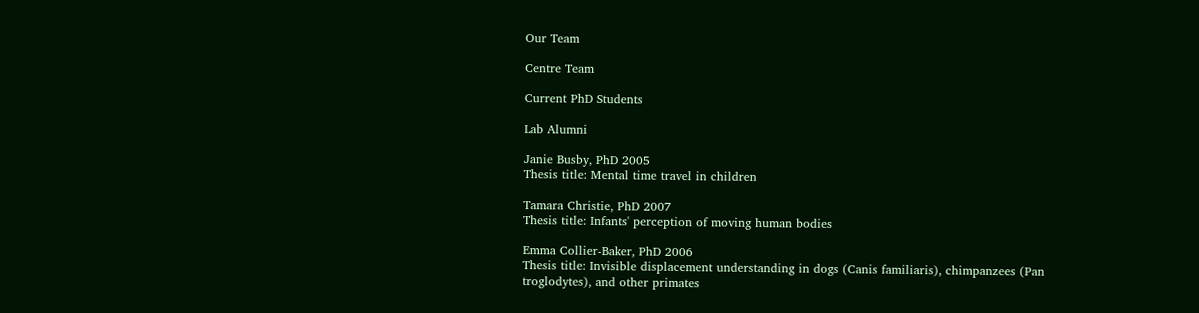Our Team

Centre Team

Current PhD Students

Lab Alumni

Janie Busby, PhD 2005
Thesis title: Mental time travel in children

Tamara Christie, PhD 2007
Thesis title: Infants' perception of moving human bodies

Emma Collier-Baker, PhD 2006
Thesis title: Invisible displacement understanding in dogs (Canis familiaris), chimpanzees (Pan troglodytes), and other primates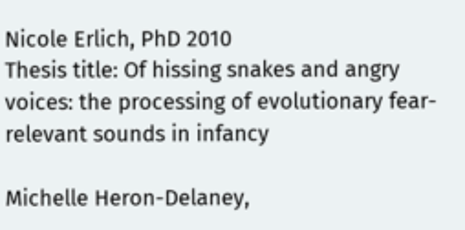Nicole Erlich, PhD 2010
Thesis title: Of hissing snakes and angry voices: the processing of evolutionary fear-relevant sounds in infancy

Michelle Heron-Delaney,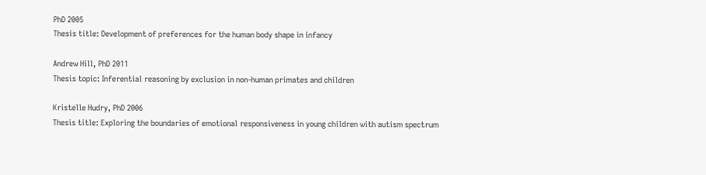PhD 2005
Thesis title: Development of preferences for the human body shape in infancy

Andrew Hill, PhD 2011
Thesis topic: Inferential reasoning by exclusion in non-human primates and children

Kristelle Hudry, PhD 2006
Thesis title: Exploring the boundaries of emotional responsiveness in young children with autism spectrum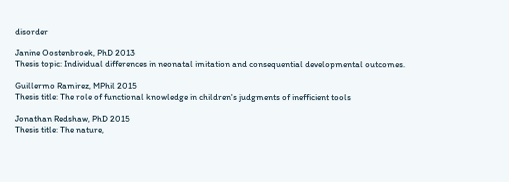disorder

Janine Oostenbroek, PhD 2013
Thesis topic: Individual differences in neonatal imitation and consequential developmental outcomes.

Guillermo Ramirez, MPhil 2015
Thesis title: The role of functional knowledge in children's judgments of inefficient tools

Jonathan Redshaw, PhD 2015
Thesis title: The nature,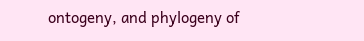ontogeny, and phylogeny of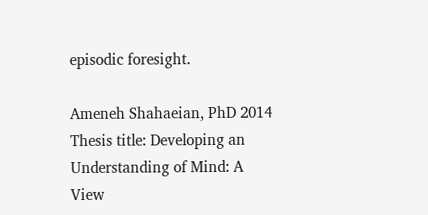episodic foresight.

Ameneh Shahaeian, PhD 2014
Thesis title: Developing an Understanding of Mind: A View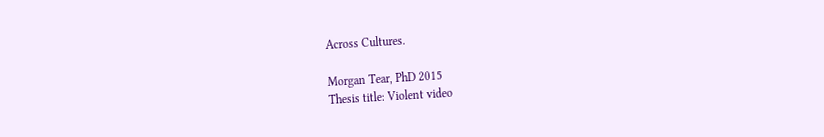Across Cultures.

Morgan Tear, PhD 2015
Thesis title: Violent video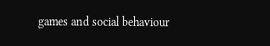games and social behaviour